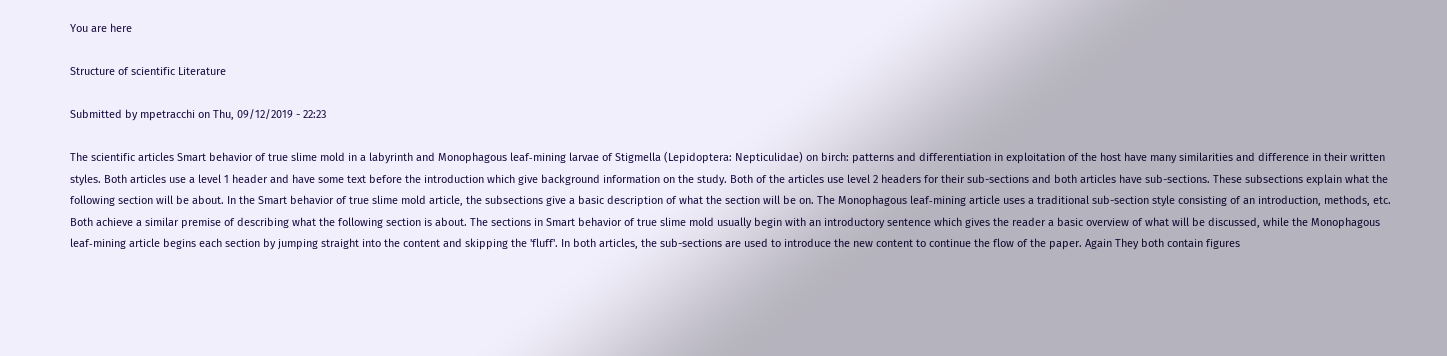You are here

Structure of scientific Literature

Submitted by mpetracchi on Thu, 09/12/2019 - 22:23

The scientific articles Smart behavior of true slime mold in a labyrinth and Monophagous leaf‐mining larvae of Stigmella (Lepidoptera: Nepticulidae) on birch: patterns and differentiation in exploitation of the host have many similarities and difference in their written styles. Both articles use a level 1 header and have some text before the introduction which give background information on the study. Both of the articles use level 2 headers for their sub-sections and both articles have sub-sections. These subsections explain what the following section will be about. In the Smart behavior of true slime mold article, the subsections give a basic description of what the section will be on. The Monophagous leaf‐mining article uses a traditional sub-section style consisting of an introduction, methods, etc. Both achieve a similar premise of describing what the following section is about. The sections in Smart behavior of true slime mold usually begin with an introductory sentence which gives the reader a basic overview of what will be discussed, while the Monophagous leaf‐mining article begins each section by jumping straight into the content and skipping the 'fluff'. In both articles, the sub-sections are used to introduce the new content to continue the flow of the paper. Again They both contain figures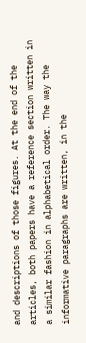and descriptions of those figures. At the end of the articles, both papers have a reference section written in a similar fashion in alphabetical order. The way the informative paragraphs are written, in the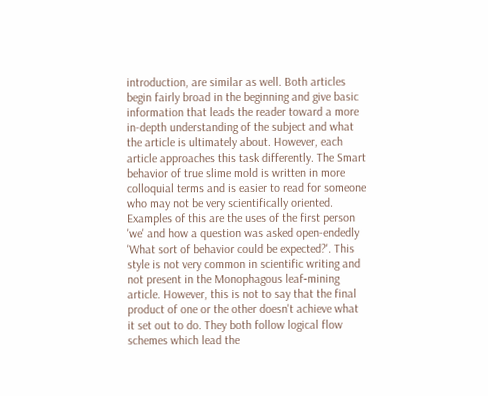introduction, are similar as well. Both articles begin fairly broad in the beginning and give basic information that leads the reader toward a more in-depth understanding of the subject and what the article is ultimately about. However, each article approaches this task differently. The Smart behavior of true slime mold is written in more colloquial terms and is easier to read for someone who may not be very scientifically oriented. Examples of this are the uses of the first person 'we' and how a question was asked open-endedly 'What sort of behavior could be expected?'. This style is not very common in scientific writing and not present in the Monophagous leaf‐mining article. However, this is not to say that the final product of one or the other doesn't achieve what it set out to do. They both follow logical flow schemes which lead the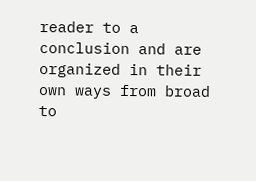reader to a conclusion and are organized in their own ways from broad to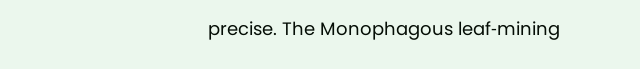precise. The Monophagous leaf‐mining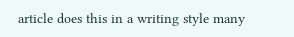article does this in a writing style many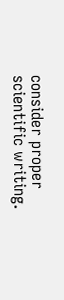consider proper scientific writing.